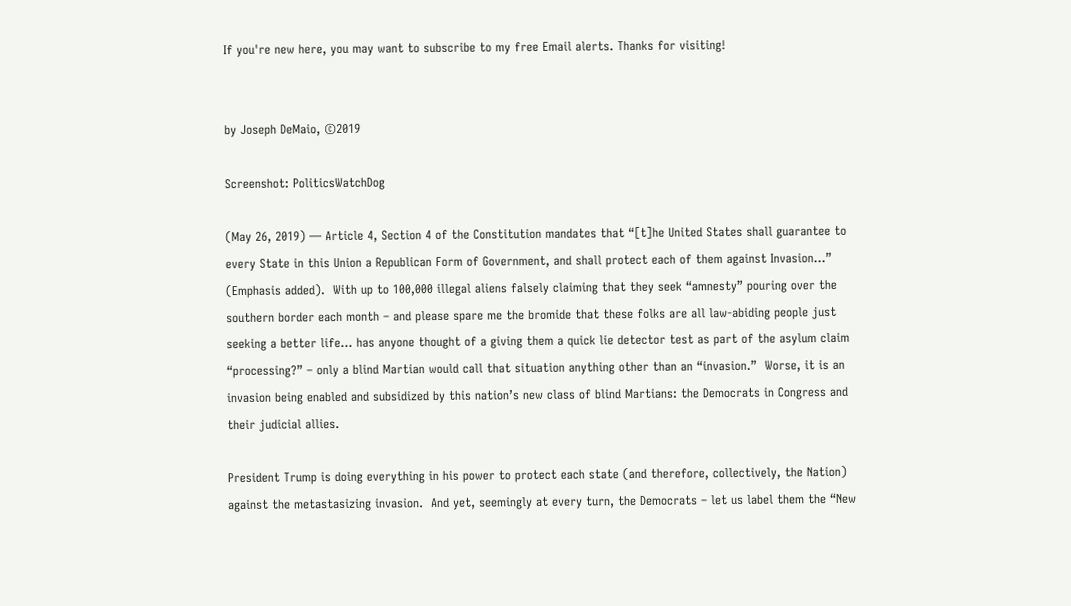If you're new here, you may want to subscribe to my free Email alerts. Thanks for visiting!


by Joseph DeMaio, ©2019

Screenshot: PoliticsWatchDog

(May 26, 2019) — Article 4, Section 4 of the Constitution mandates that “[t]he United States shall guarantee to every State in this Union a Republican Form of Government, and shall protect each of them against Invasion…” (Emphasis added).  With up to 100,000 illegal aliens falsely claiming that they seek “amnesty” pouring over the southern border each month – and please spare me the bromide that these folks are all law-abiding people just seeking a better life… has anyone thought of a giving them a quick lie detector test as part of the asylum claim “processing?” – only a blind Martian would call that situation anything other than an “invasion.”  Worse, it is an invasion being enabled and subsidized by this nation’s new class of blind Martians: the Democrats in Congress and their judicial allies.

President Trump is doing everything in his power to protect each state (and therefore, collectively, the Nation) against the metastasizing invasion.  And yet, seemingly at every turn, the Democrats – let us label them the “New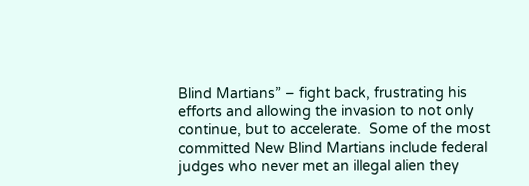Blind Martians” – fight back, frustrating his efforts and allowing the invasion to not only continue, but to accelerate.  Some of the most committed New Blind Martians include federal judges who never met an illegal alien they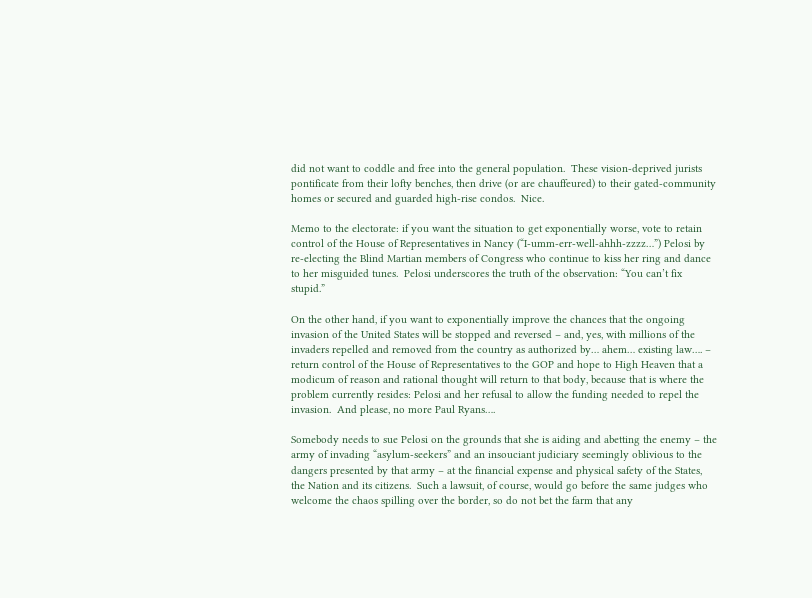did not want to coddle and free into the general population.  These vision-deprived jurists pontificate from their lofty benches, then drive (or are chauffeured) to their gated-community homes or secured and guarded high-rise condos.  Nice.

Memo to the electorate: if you want the situation to get exponentially worse, vote to retain control of the House of Representatives in Nancy (“I-umm-err-well-ahhh-zzzz…”) Pelosi by re-electing the Blind Martian members of Congress who continue to kiss her ring and dance to her misguided tunes.  Pelosi underscores the truth of the observation: “You can’t fix stupid.”

On the other hand, if you want to exponentially improve the chances that the ongoing invasion of the United States will be stopped and reversed – and, yes, with millions of the invaders repelled and removed from the country as authorized by… ahem… existing law…. – return control of the House of Representatives to the GOP and hope to High Heaven that a modicum of reason and rational thought will return to that body, because that is where the problem currently resides: Pelosi and her refusal to allow the funding needed to repel the invasion.  And please, no more Paul Ryans….

Somebody needs to sue Pelosi on the grounds that she is aiding and abetting the enemy – the army of invading “asylum-seekers” and an insouciant judiciary seemingly oblivious to the dangers presented by that army – at the financial expense and physical safety of the States, the Nation and its citizens.  Such a lawsuit, of course, would go before the same judges who welcome the chaos spilling over the border, so do not bet the farm that any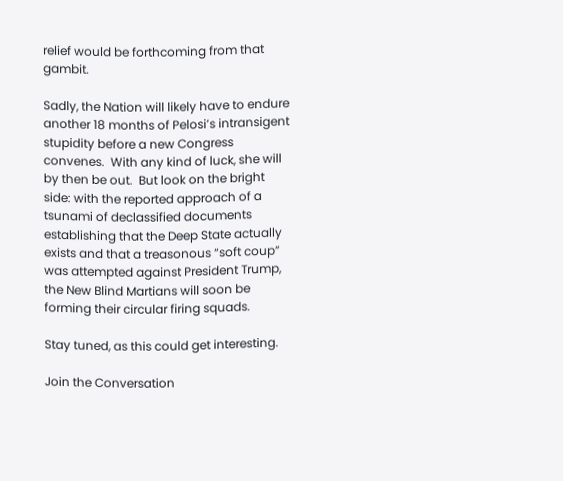relief would be forthcoming from that gambit.

Sadly, the Nation will likely have to endure another 18 months of Pelosi’s intransigent stupidity before a new Congress convenes.  With any kind of luck, she will by then be out.  But look on the bright side: with the reported approach of a tsunami of declassified documents establishing that the Deep State actually exists and that a treasonous “soft coup” was attempted against President Trump, the New Blind Martians will soon be forming their circular firing squads.

Stay tuned, as this could get interesting.

Join the Conversation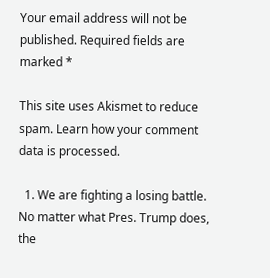Your email address will not be published. Required fields are marked *

This site uses Akismet to reduce spam. Learn how your comment data is processed.

  1. We are fighting a losing battle. No matter what Pres. Trump does, the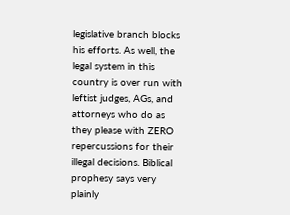legislative branch blocks his efforts. As well, the legal system in this country is over run with leftist judges, AGs, and attorneys who do as they please with ZERO repercussions for their illegal decisions. Biblical prophesy says very plainly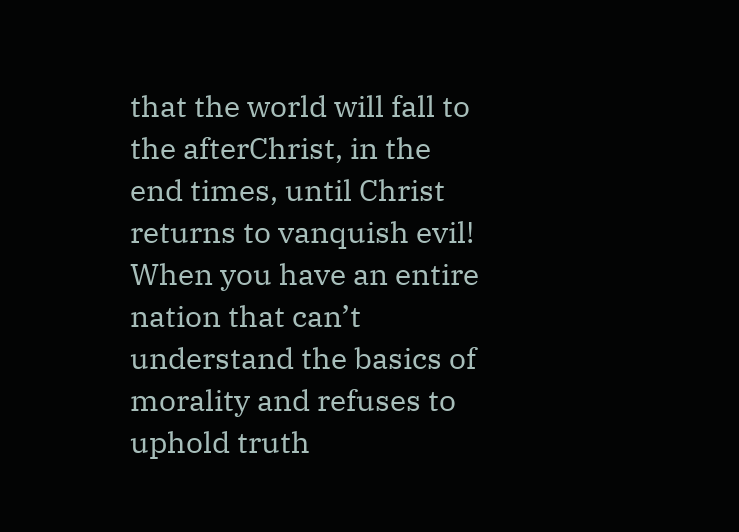that the world will fall to the afterChrist, in the end times, until Christ returns to vanquish evil! When you have an entire nation that can’t understand the basics of morality and refuses to uphold truth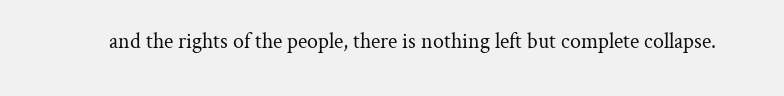and the rights of the people, there is nothing left but complete collapse.